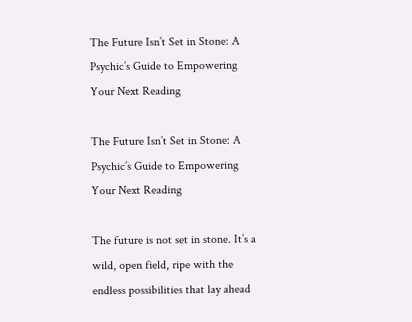The Future Isn’t Set in Stone: A Psychic’s Guide to Empowering Your Next Reading

The Future Isn’t Set in Stone: A Psychic’s Guide to Empowering Your Next Reading

The future is not set in stone. It’s a wild, open field, ripe with the endless possibilities that lay ahead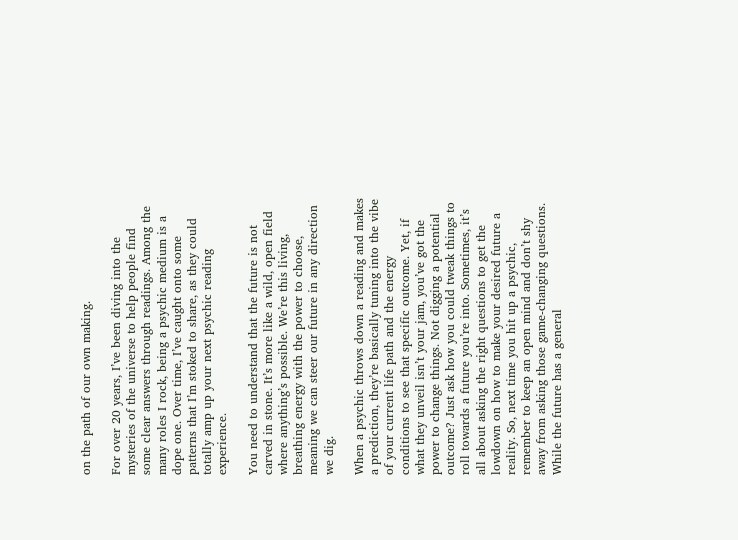on the path of our own making.

For over 20 years, I’ve been diving into the mysteries of the universe to help people find some clear answers through readings. Among the many roles I rock, being a psychic medium is a dope one. Over time, I’ve caught onto some patterns that I’m stoked to share, as they could totally amp up your next psychic reading experience.

You need to understand that the future is not carved in stone. It’s more like a wild, open field where anything’s possible. We’re this living, breathing energy with the power to choose, meaning we can steer our future in any direction we dig.

When a psychic throws down a reading and makes a prediction, they’re basically tuning into the vibe of your current life path and the energy conditions to see that specific outcome. Yet, if what they unveil isn’t your jam, you’ve got the power to change things. Not digging a potential outcome? Just ask how you could tweak things to roll towards a future you’re into. Sometimes, it’s all about asking the right questions to get the lowdown on how to make your desired future a reality. So, next time you hit up a psychic, remember to keep an open mind and don’t shy away from asking those game-changing questions. While the future has a general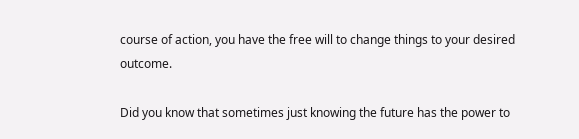course of action, you have the free will to change things to your desired outcome.

Did you know that sometimes just knowing the future has the power to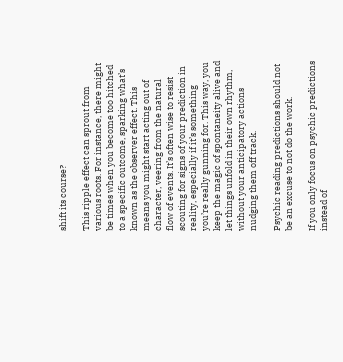shift its course?

This ripple effect can sprout from various roots. For instance, there might be times when you become too hitched to a specific outcome, sparking what’s known as the observer effect. This means you might start acting out of character, veering from the natural flow of events. It’s often wise to resist scouting for signs of your prediction in reality, especially if it’s something you’re really gunning for. This way, you keep the magic of spontaneity alive and let things unfold in their own rhythm, without your anticipatory actions nudging them off track.

Psychic reading predictions should not be an excuse to not do the work.

If you only focus on psychic predictions instead of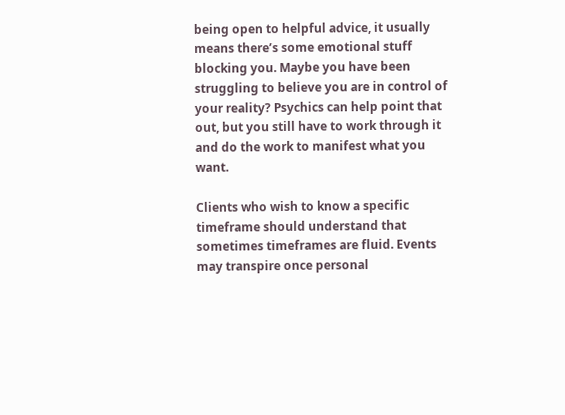being open to helpful advice, it usually means there’s some emotional stuff blocking you. Maybe you have been struggling to believe you are in control of your reality? Psychics can help point that out, but you still have to work through it and do the work to manifest what you want.

Clients who wish to know a specific timeframe should understand that sometimes timeframes are fluid. Events may transpire once personal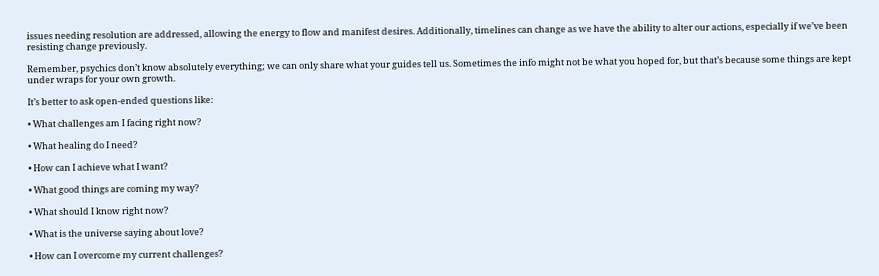issues needing resolution are addressed, allowing the energy to flow and manifest desires. Additionally, timelines can change as we have the ability to alter our actions, especially if we’ve been resisting change previously.

Remember, psychics don’t know absolutely everything; we can only share what your guides tell us. Sometimes the info might not be what you hoped for, but that’s because some things are kept under wraps for your own growth.

It’s better to ask open-ended questions like:

• What challenges am I facing right now?

• What healing do I need?

• How can I achieve what I want?

• What good things are coming my way?

• What should I know right now?

• What is the universe saying about love?

• How can I overcome my current challenges?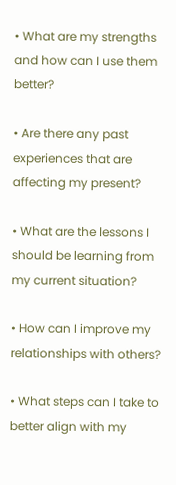• What are my strengths and how can I use them better?

• Are there any past experiences that are affecting my present?

• What are the lessons I should be learning from my current situation?

• How can I improve my relationships with others?

• What steps can I take to better align with my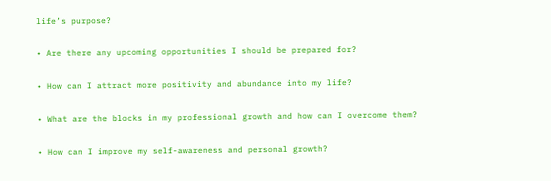life’s purpose?

• Are there any upcoming opportunities I should be prepared for?

• How can I attract more positivity and abundance into my life?

• What are the blocks in my professional growth and how can I overcome them?

• How can I improve my self-awareness and personal growth?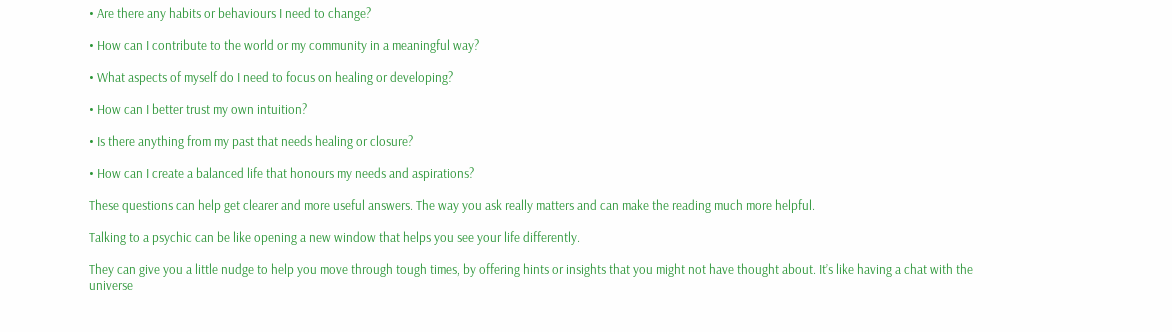• Are there any habits or behaviours I need to change?

• How can I contribute to the world or my community in a meaningful way?

• What aspects of myself do I need to focus on healing or developing?

• How can I better trust my own intuition?

• Is there anything from my past that needs healing or closure?

• How can I create a balanced life that honours my needs and aspirations?

These questions can help get clearer and more useful answers. The way you ask really matters and can make the reading much more helpful.

Talking to a psychic can be like opening a new window that helps you see your life differently.

They can give you a little nudge to help you move through tough times, by offering hints or insights that you might not have thought about. It’s like having a chat with the universe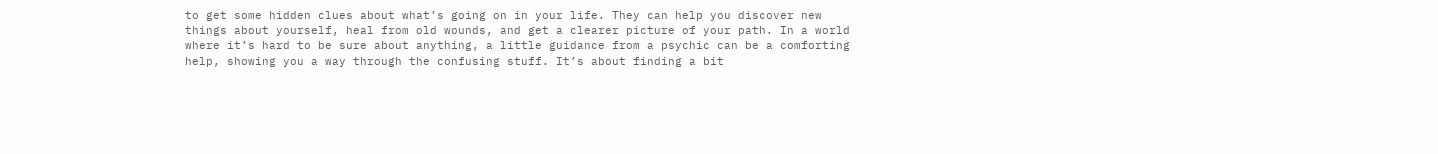to get some hidden clues about what’s going on in your life. They can help you discover new things about yourself, heal from old wounds, and get a clearer picture of your path. In a world where it’s hard to be sure about anything, a little guidance from a psychic can be a comforting help, showing you a way through the confusing stuff. It’s about finding a bit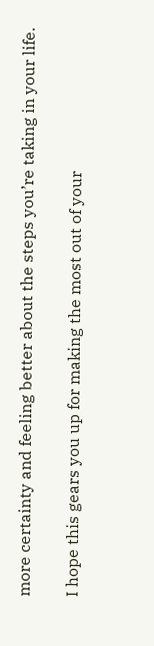more certainty and feeling better about the steps you’re taking in your life.

I hope this gears you up for making the most out of your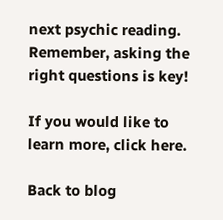next psychic reading. Remember, asking the right questions is key!

If you would like to learn more, click here.

Back to blog